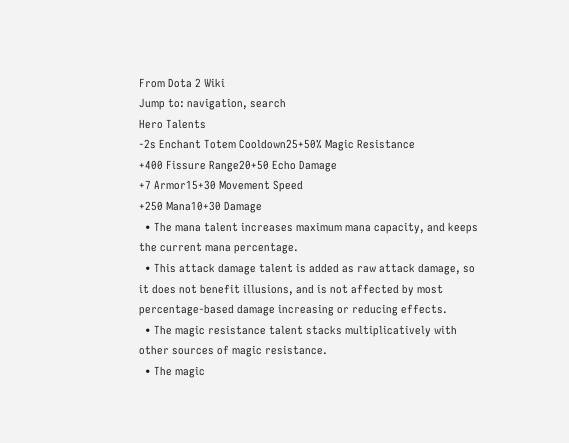From Dota 2 Wiki
Jump to: navigation, search
Hero Talents
-2s Enchant Totem Cooldown25+50% Magic Resistance
+400 Fissure Range20+50 Echo Damage
+7 Armor15+30 Movement Speed
+250 Mana10+30 Damage
  • The mana talent increases maximum mana capacity, and keeps the current mana percentage.
  • This attack damage talent is added as raw attack damage, so it does not benefit illusions, and is not affected by most percentage-based damage increasing or reducing effects.
  • The magic resistance talent stacks multiplicatively with other sources of magic resistance.
  • The magic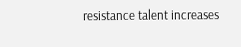resistance talent increases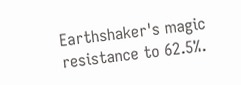Earthshaker's magic resistance to 62.5%.